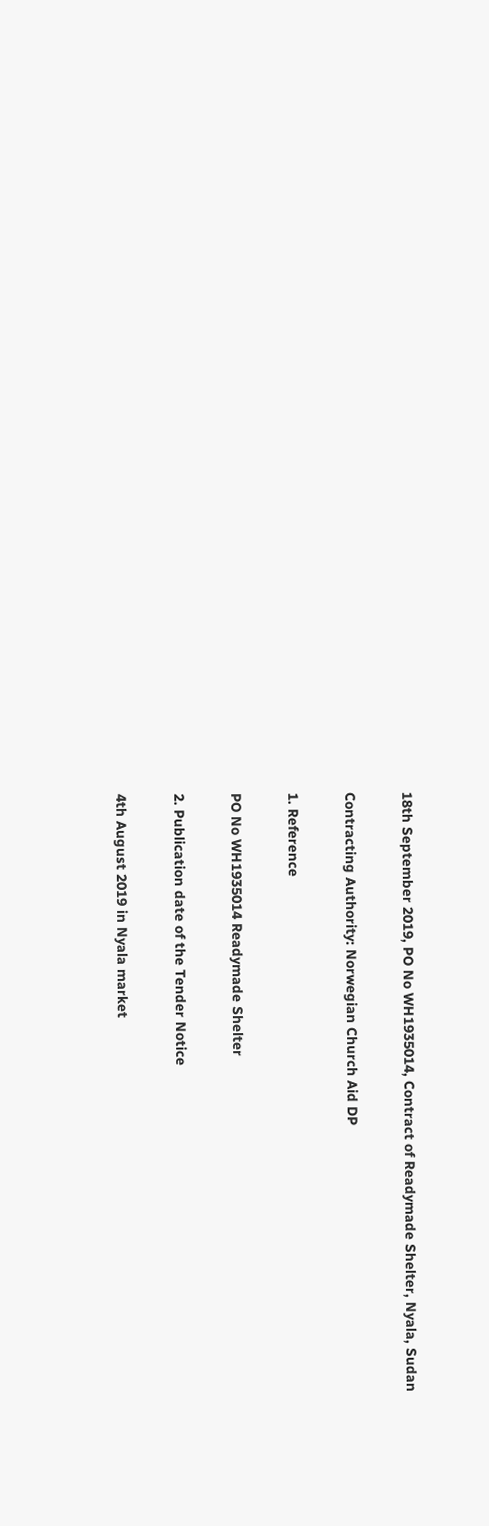18th September 2019, PO No WH1935014, Contract of Readymade Shelter, Nyala, Sudan

Contracting Authority: Norwegian Church Aid DP

1. Reference

PO No WH1935014 Readymade Shelter

2. Publication date of the Tender Notice

4th August 2019 in Nyala market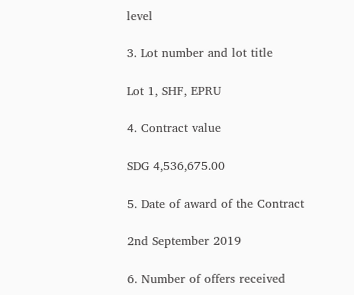level

3. Lot number and lot title

Lot 1, SHF, EPRU

4. Contract value

SDG 4,536,675.00

5. Date of award of the Contract

2nd September 2019

6. Number of offers received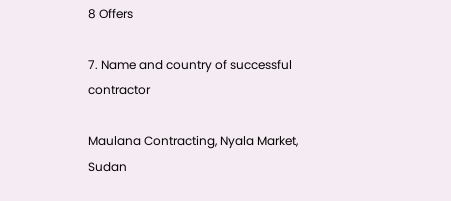8 Offers

7. Name and country of successful contractor

Maulana Contracting, Nyala Market, Sudan